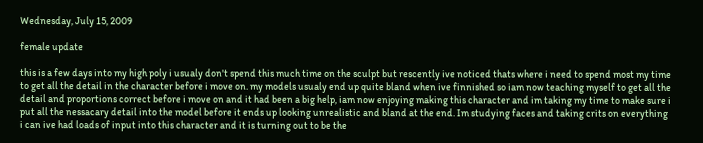Wednesday, July 15, 2009

female update

this is a few days into my high poly i usualy don't spend this much time on the sculpt but rescently ive noticed thats where i need to spend most my time to get all the detail in the character before i move on. my models usualy end up quite bland when ive finnished so iam now teaching myself to get all the detail and proportions correct before i move on and it had been a big help, iam now enjoying making this character and im taking my time to make sure i put all the nessacary detail into the model before it ends up looking unrealistic and bland at the end. Im studying faces and taking crits on everything i can ive had loads of input into this character and it is turning out to be the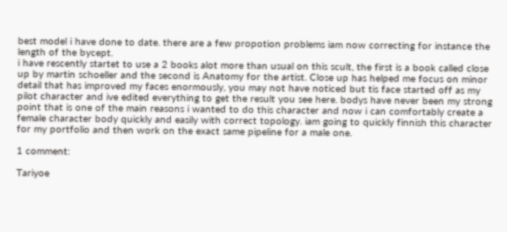best model i have done to date. there are a few propotion problems iam now correcting for instance the length of the bycept.
i have rescently startet to use a 2 books alot more than usual on this scult, the first is a book called close up by martin schoeller and the second is Anatomy for the artist. Close up has helped me focus on minor detail that has improved my faces enormously, you may not have noticed but tis face started off as my pilot character and ive edited everything to get the result you see here. bodys have never been my strong point that is one of the main reasons i wanted to do this character and now i can comfortably create a female character body quickly and easily with correct topology. iam going to quickly finnish this character for my portfolio and then work on the exact same pipeline for a male one.

1 comment:

Tariyoe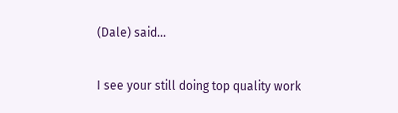(Dale) said...

I see your still doing top quality work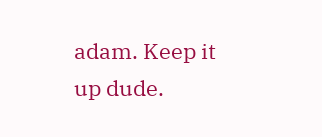adam. Keep it up dude.